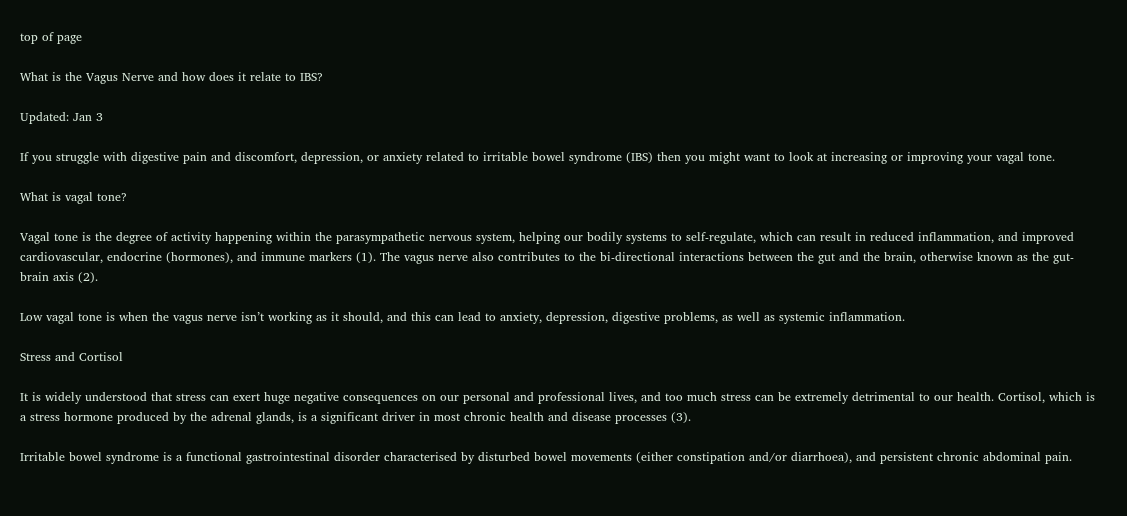top of page

What is the Vagus Nerve and how does it relate to IBS?

Updated: Jan 3

If you struggle with digestive pain and discomfort, depression, or anxiety related to irritable bowel syndrome (IBS) then you might want to look at increasing or improving your vagal tone.

What is vagal tone?

Vagal tone is the degree of activity happening within the parasympathetic nervous system, helping our bodily systems to self-regulate, which can result in reduced inflammation, and improved cardiovascular, endocrine (hormones), and immune markers (1). The vagus nerve also contributes to the bi-directional interactions between the gut and the brain, otherwise known as the gut-brain axis (2).

Low vagal tone is when the vagus nerve isn’t working as it should, and this can lead to anxiety, depression, digestive problems, as well as systemic inflammation.

Stress and Cortisol

It is widely understood that stress can exert huge negative consequences on our personal and professional lives, and too much stress can be extremely detrimental to our health. Cortisol, which is a stress hormone produced by the adrenal glands, is a significant driver in most chronic health and disease processes (3).

Irritable bowel syndrome is a functional gastrointestinal disorder characterised by disturbed bowel movements (either constipation and/or diarrhoea), and persistent chronic abdominal pain.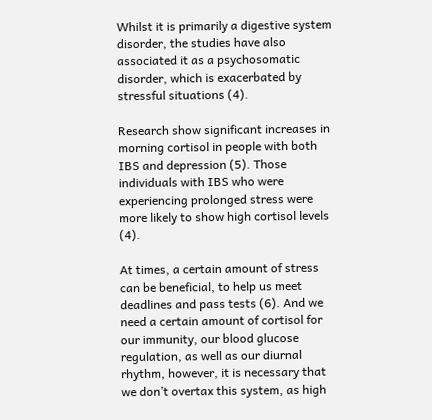Whilst it is primarily a digestive system disorder, the studies have also associated it as a psychosomatic disorder, which is exacerbated by stressful situations (4).

Research show significant increases in morning cortisol in people with both IBS and depression (5). Those individuals with IBS who were experiencing prolonged stress were more likely to show high cortisol levels (4).

At times, a certain amount of stress can be beneficial, to help us meet deadlines and pass tests (6). And we need a certain amount of cortisol for our immunity, our blood glucose regulation, as well as our diurnal rhythm, however, it is necessary that we don’t overtax this system, as high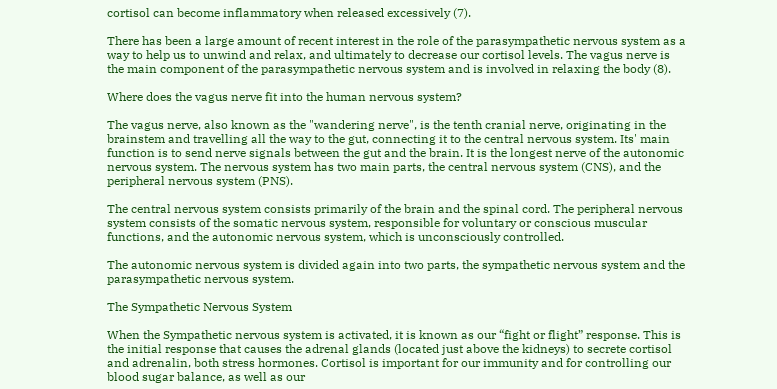cortisol can become inflammatory when released excessively (7).

There has been a large amount of recent interest in the role of the parasympathetic nervous system as a way to help us to unwind and relax, and ultimately to decrease our cortisol levels. The vagus nerve is the main component of the parasympathetic nervous system and is involved in relaxing the body (8).

Where does the vagus nerve fit into the human nervous system?

The vagus nerve, also known as the "wandering nerve", is the tenth cranial nerve, originating in the brainstem and travelling all the way to the gut, connecting it to the central nervous system. Its' main function is to send nerve signals between the gut and the brain. It is the longest nerve of the autonomic nervous system. The nervous system has two main parts, the central nervous system (CNS), and the peripheral nervous system (PNS).

The central nervous system consists primarily of the brain and the spinal cord. The peripheral nervous system consists of the somatic nervous system, responsible for voluntary or conscious muscular functions, and the autonomic nervous system, which is unconsciously controlled.

The autonomic nervous system is divided again into two parts, the sympathetic nervous system and the parasympathetic nervous system.

The Sympathetic Nervous System

When the Sympathetic nervous system is activated, it is known as our “fight or flight” response. This is the initial response that causes the adrenal glands (located just above the kidneys) to secrete cortisol and adrenalin, both stress hormones. Cortisol is important for our immunity and for controlling our blood sugar balance, as well as our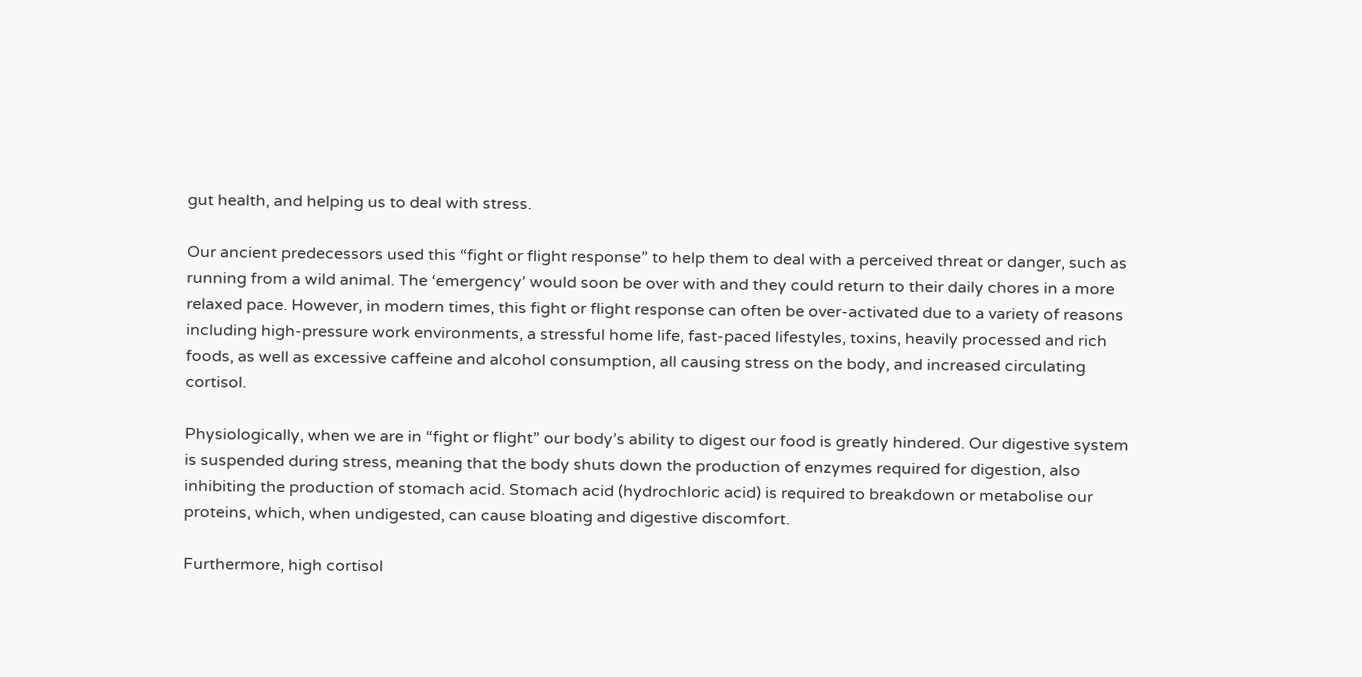gut health, and helping us to deal with stress.

Our ancient predecessors used this “fight or flight response” to help them to deal with a perceived threat or danger, such as running from a wild animal. The ‘emergency’ would soon be over with and they could return to their daily chores in a more relaxed pace. However, in modern times, this fight or flight response can often be over-activated due to a variety of reasons including high-pressure work environments, a stressful home life, fast-paced lifestyles, toxins, heavily processed and rich foods, as well as excessive caffeine and alcohol consumption, all causing stress on the body, and increased circulating cortisol.

Physiologically, when we are in “fight or flight” our body’s ability to digest our food is greatly hindered. Our digestive system is suspended during stress, meaning that the body shuts down the production of enzymes required for digestion, also inhibiting the production of stomach acid. Stomach acid (hydrochloric acid) is required to breakdown or metabolise our proteins, which, when undigested, can cause bloating and digestive discomfort.

Furthermore, high cortisol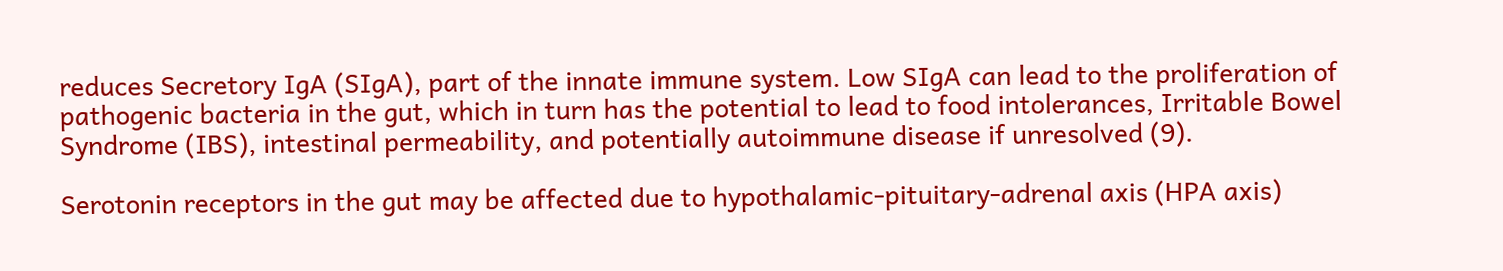reduces Secretory IgA (SIgA), part of the innate immune system. Low SIgA can lead to the proliferation of pathogenic bacteria in the gut, which in turn has the potential to lead to food intolerances, Irritable Bowel Syndrome (IBS), intestinal permeability, and potentially autoimmune disease if unresolved (9).

Serotonin receptors in the gut may be affected due to hypothalamic-pituitary-adrenal axis (HPA axis)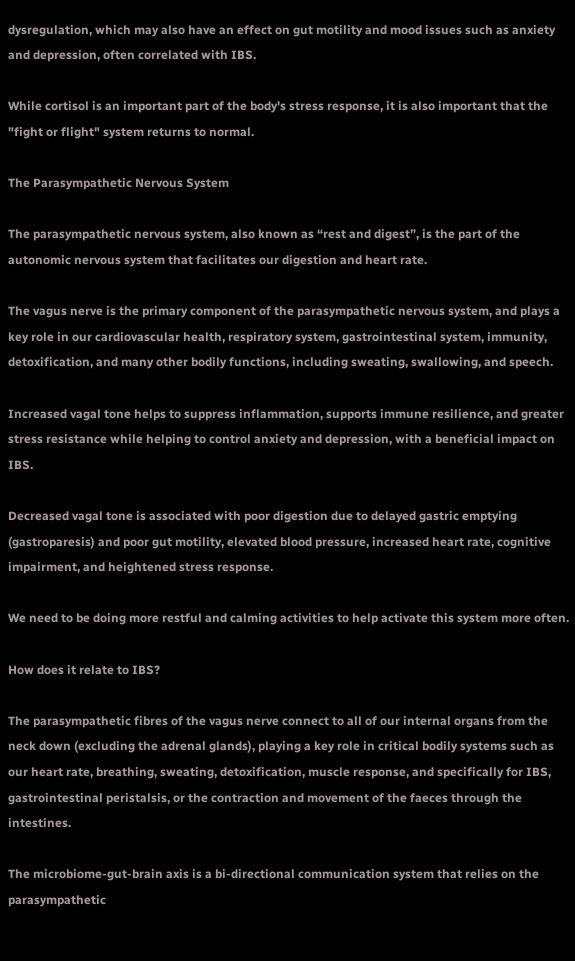dysregulation, which may also have an effect on gut motility and mood issues such as anxiety and depression, often correlated with IBS.

While cortisol is an important part of the body's stress response, it is also important that the "fight or flight" system returns to normal.

The Parasympathetic Nervous System

The parasympathetic nervous system, also known as “rest and digest”, is the part of the autonomic nervous system that facilitates our digestion and heart rate.

The vagus nerve is the primary component of the parasympathetic nervous system, and plays a key role in our cardiovascular health, respiratory system, gastrointestinal system, immunity, detoxification, and many other bodily functions, including sweating, swallowing, and speech.

Increased vagal tone helps to suppress inflammation, supports immune resilience, and greater stress resistance while helping to control anxiety and depression, with a beneficial impact on IBS.

Decreased vagal tone is associated with poor digestion due to delayed gastric emptying (gastroparesis) and poor gut motility, elevated blood pressure, increased heart rate, cognitive impairment, and heightened stress response.

We need to be doing more restful and calming activities to help activate this system more often.

How does it relate to IBS?

The parasympathetic fibres of the vagus nerve connect to all of our internal organs from the neck down (excluding the adrenal glands), playing a key role in critical bodily systems such as our heart rate, breathing, sweating, detoxification, muscle response, and specifically for IBS, gastrointestinal peristalsis, or the contraction and movement of the faeces through the intestines.

The microbiome-gut-brain axis is a bi-directional communication system that relies on the parasympathetic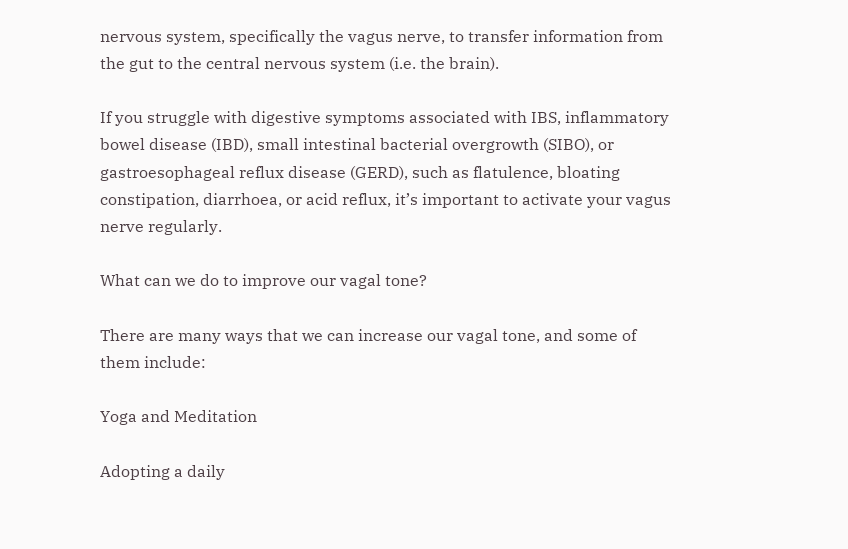nervous system, specifically the vagus nerve, to transfer information from the gut to the central nervous system (i.e. the brain).

If you struggle with digestive symptoms associated with IBS, inflammatory bowel disease (IBD), small intestinal bacterial overgrowth (SIBO), or gastroesophageal reflux disease (GERD), such as flatulence, bloating constipation, diarrhoea, or acid reflux, it’s important to activate your vagus nerve regularly.

What can we do to improve our vagal tone?

There are many ways that we can increase our vagal tone, and some of them include:

Yoga and Meditation

Adopting a daily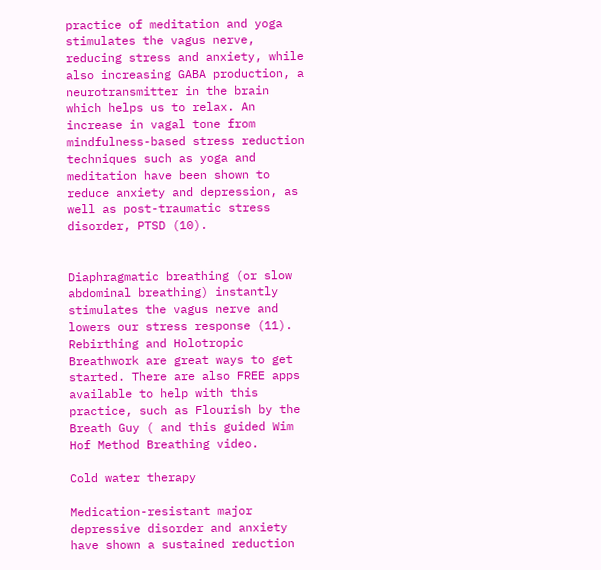practice of meditation and yoga stimulates the vagus nerve, reducing stress and anxiety, while also increasing GABA production, a neurotransmitter in the brain which helps us to relax. An increase in vagal tone from mindfulness-based stress reduction techniques such as yoga and meditation have been shown to reduce anxiety and depression, as well as post-traumatic stress disorder, PTSD (10).


Diaphragmatic breathing (or slow abdominal breathing) instantly stimulates the vagus nerve and lowers our stress response (11). Rebirthing and Holotropic Breathwork are great ways to get started. There are also FREE apps available to help with this practice, such as Flourish by the Breath Guy ( and this guided Wim Hof Method Breathing video.

Cold water therapy

Medication-resistant major depressive disorder and anxiety have shown a sustained reduction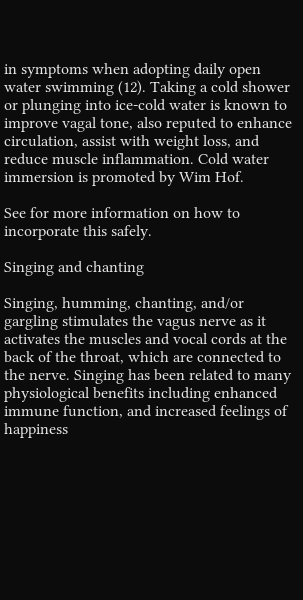in symptoms when adopting daily open water swimming (12). Taking a cold shower or plunging into ice-cold water is known to improve vagal tone, also reputed to enhance circulation, assist with weight loss, and reduce muscle inflammation. Cold water immersion is promoted by Wim Hof.

See for more information on how to incorporate this safely.

Singing and chanting

Singing, humming, chanting, and/or gargling stimulates the vagus nerve as it activates the muscles and vocal cords at the back of the throat, which are connected to the nerve. Singing has been related to many physiological benefits including enhanced immune function, and increased feelings of happiness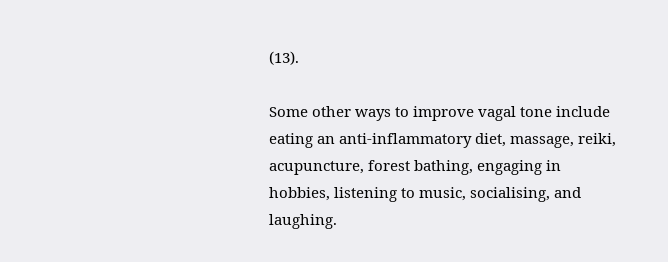(13).

Some other ways to improve vagal tone include eating an anti-inflammatory diet, massage, reiki, acupuncture, forest bathing, engaging in hobbies, listening to music, socialising, and laughing.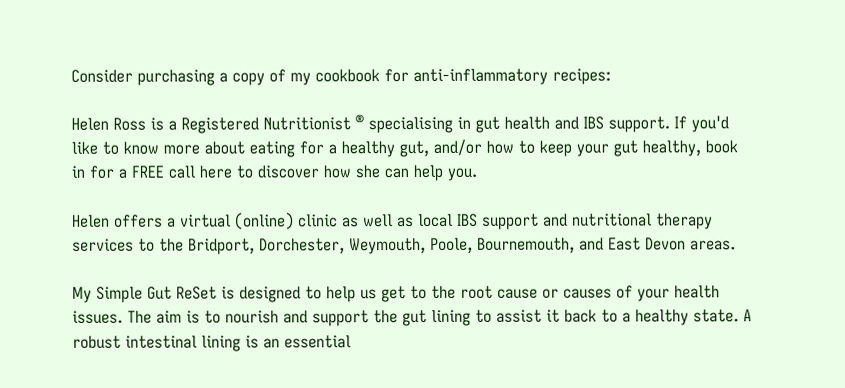Consider purchasing a copy of my cookbook for anti-inflammatory recipes:

Helen Ross is a Registered Nutritionist ® specialising in gut health and IBS support. If you'd like to know more about eating for a healthy gut, and/or how to keep your gut healthy, book in for a FREE call here to discover how she can help you.

Helen offers a virtual (online) clinic as well as local IBS support and nutritional therapy services to the Bridport, Dorchester, Weymouth, Poole, Bournemouth, and East Devon areas.

My Simple Gut ReSet is designed to help us get to the root cause or causes of your health issues. The aim is to nourish and support the gut lining to assist it back to a healthy state. A robust intestinal lining is an essential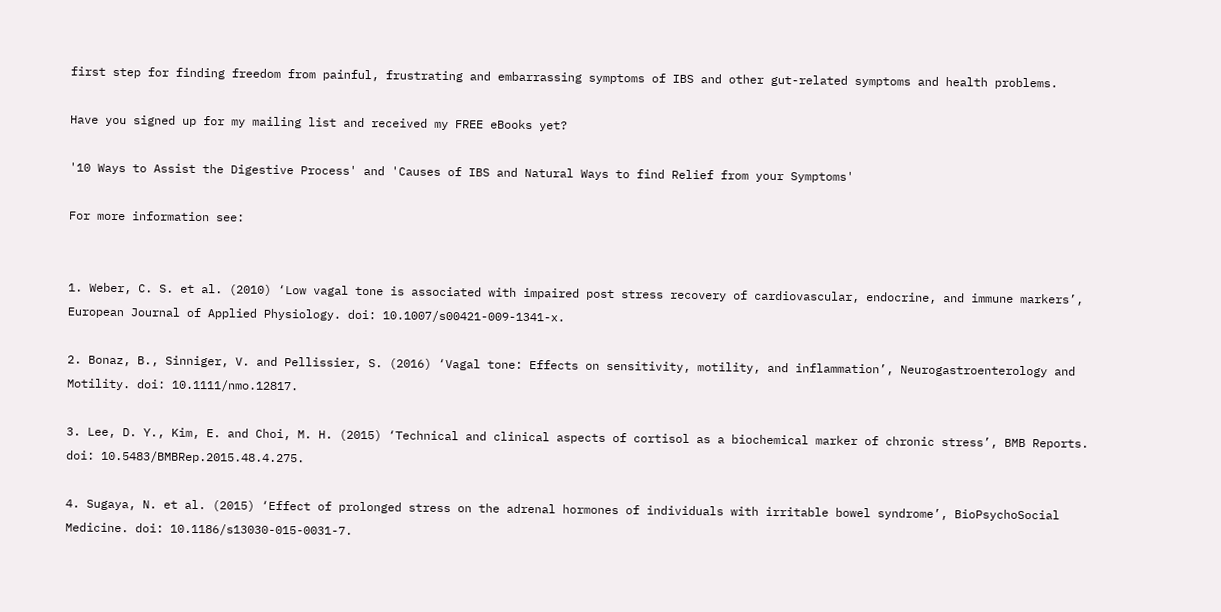first step for finding freedom from painful, frustrating and embarrassing symptoms of IBS and other gut-related symptoms and health problems.

Have you signed up for my mailing list and received my FREE eBooks yet?

'10 Ways to Assist the Digestive Process' and 'Causes of IBS and Natural Ways to find Relief from your Symptoms'

For more information see:


1. Weber, C. S. et al. (2010) ‘Low vagal tone is associated with impaired post stress recovery of cardiovascular, endocrine, and immune markers’, European Journal of Applied Physiology. doi: 10.1007/s00421-009-1341-x.

2. Bonaz, B., Sinniger, V. and Pellissier, S. (2016) ‘Vagal tone: Effects on sensitivity, motility, and inflammation’, Neurogastroenterology and Motility. doi: 10.1111/nmo.12817.

3. Lee, D. Y., Kim, E. and Choi, M. H. (2015) ‘Technical and clinical aspects of cortisol as a biochemical marker of chronic stress’, BMB Reports. doi: 10.5483/BMBRep.2015.48.4.275.

4. Sugaya, N. et al. (2015) ‘Effect of prolonged stress on the adrenal hormones of individuals with irritable bowel syndrome’, BioPsychoSocial Medicine. doi: 10.1186/s13030-015-0031-7.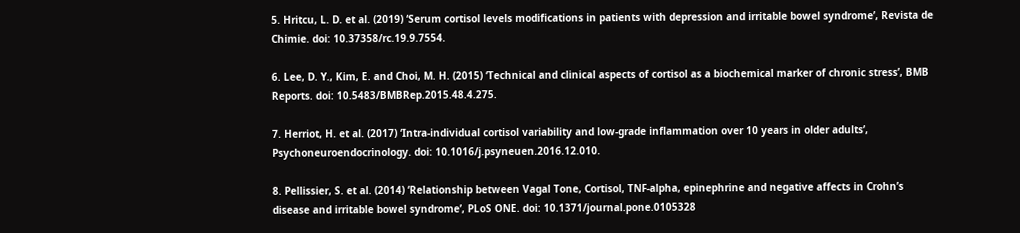5. Hritcu, L. D. et al. (2019) ‘Serum cortisol levels modifications in patients with depression and irritable bowel syndrome’, Revista de Chimie. doi: 10.37358/rc.19.9.7554.

6. Lee, D. Y., Kim, E. and Choi, M. H. (2015) ‘Technical and clinical aspects of cortisol as a biochemical marker of chronic stress’, BMB Reports. doi: 10.5483/BMBRep.2015.48.4.275.

7. Herriot, H. et al. (2017) ‘Intra-individual cortisol variability and low-grade inflammation over 10 years in older adults’, Psychoneuroendocrinology. doi: 10.1016/j.psyneuen.2016.12.010.

8. Pellissier, S. et al. (2014) ‘Relationship between Vagal Tone, Cortisol, TNF-alpha, epinephrine and negative affects in Crohn’s disease and irritable bowel syndrome’, PLoS ONE. doi: 10.1371/journal.pone.0105328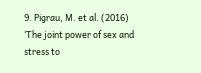9. Pigrau, M. et al. (2016) ‘The joint power of sex and stress to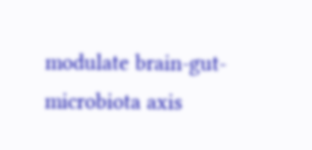modulate brain-gut-microbiota axis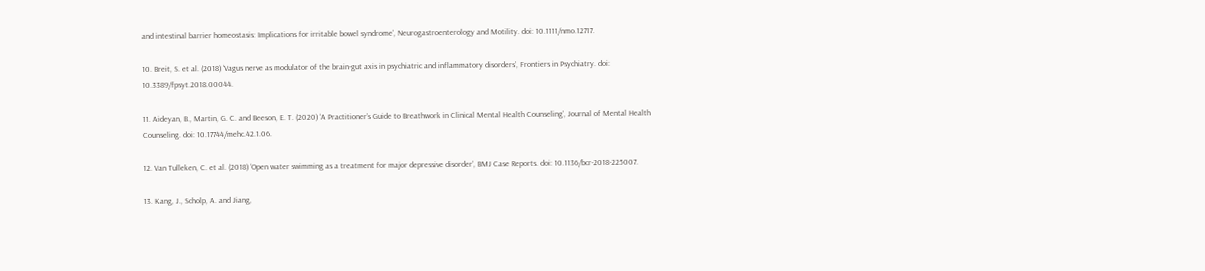and intestinal barrier homeostasis: Implications for irritable bowel syndrome’, Neurogastroenterology and Motility. doi: 10.1111/nmo.12717.

10. Breit, S. et al. (2018) ‘Vagus nerve as modulator of the brain-gut axis in psychiatric and inflammatory disorders’, Frontiers in Psychiatry. doi: 10.3389/fpsyt.2018.00044.

11. Aideyan, B., Martin, G. C. and Beeson, E. T. (2020) ‘A Practitioner’s Guide to Breathwork in Clinical Mental Health Counseling’, Journal of Mental Health Counseling. doi: 10.17744/mehc.42.1.06.

12. Van Tulleken, C. et al. (2018) ‘Open water swimming as a treatment for major depressive disorder’, BMJ Case Reports. doi: 10.1136/bcr-2018-225007.

13. Kang, J., Scholp, A. and Jiang,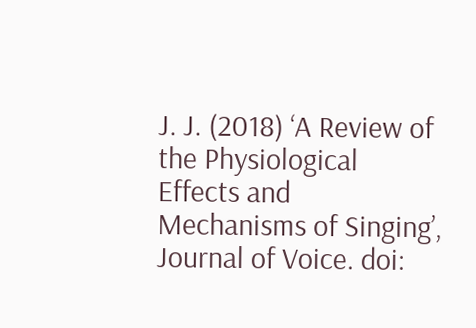J. J. (2018) ‘A Review of the Physiological Effects and Mechanisms of Singing’, Journal of Voice. doi: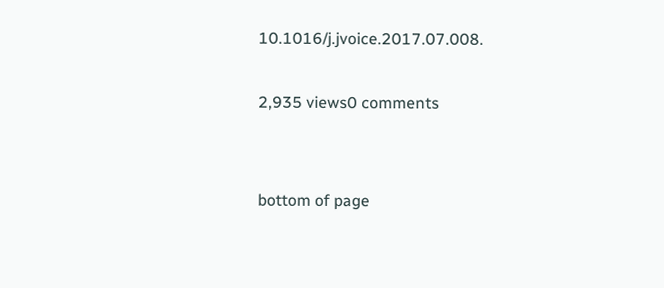10.1016/j.jvoice.2017.07.008.

2,935 views0 comments


bottom of page